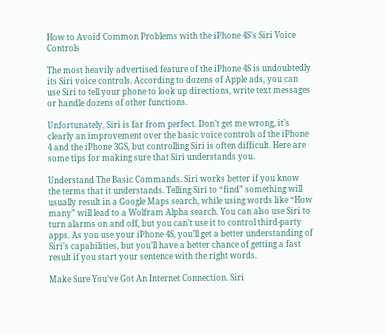How to Avoid Common Problems with the iPhone 4S’s Siri Voice Controls

The most heavily advertised feature of the iPhone 4S is undoubtedly its Siri voice controls. According to dozens of Apple ads, you can use Siri to tell your phone to look up directions, write text messages or handle dozens of other functions.

Unfortunately, Siri is far from perfect. Don’t get me wrong, it’s clearly an improvement over the basic voice controls of the iPhone 4 and the iPhone 3GS, but controlling Siri is often difficult. Here are some tips for making sure that Siri understands you.

Understand The Basic Commands. Siri works better if you know the terms that it understands. Telling Siri to “find” something will usually result in a Google Maps search, while using words like “How many” will lead to a Wolfram Alpha search. You can also use Siri to turn alarms on and off, but you can’t use it to control third-party apps. As you use your iPhone 4S, you’ll get a better understanding of Siri’s capabilities, but you’ll have a better chance of getting a fast result if you start your sentence with the right words.

Make Sure You’ve Got An Internet Connection. Siri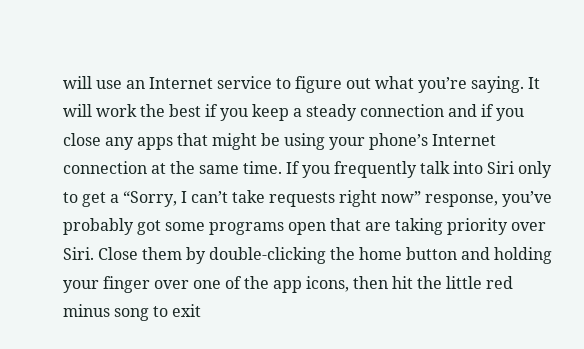will use an Internet service to figure out what you’re saying. It will work the best if you keep a steady connection and if you close any apps that might be using your phone’s Internet connection at the same time. If you frequently talk into Siri only to get a “Sorry, I can’t take requests right now” response, you’ve probably got some programs open that are taking priority over Siri. Close them by double-clicking the home button and holding your finger over one of the app icons, then hit the little red minus song to exit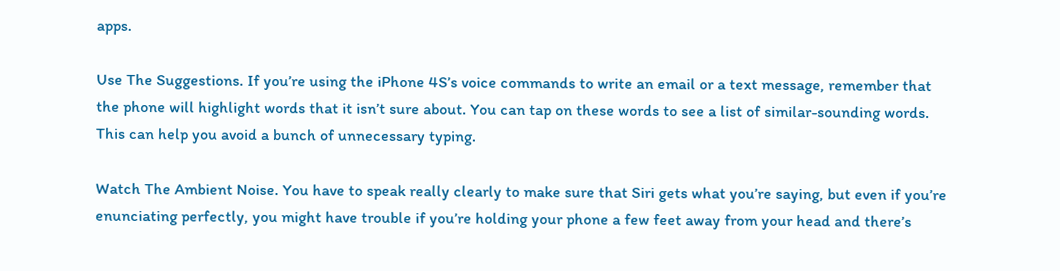apps.

Use The Suggestions. If you’re using the iPhone 4S’s voice commands to write an email or a text message, remember that the phone will highlight words that it isn’t sure about. You can tap on these words to see a list of similar-sounding words. This can help you avoid a bunch of unnecessary typing.

Watch The Ambient Noise. You have to speak really clearly to make sure that Siri gets what you’re saying, but even if you’re enunciating perfectly, you might have trouble if you’re holding your phone a few feet away from your head and there’s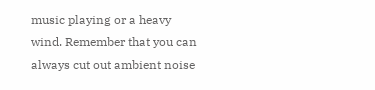music playing or a heavy wind. Remember that you can always cut out ambient noise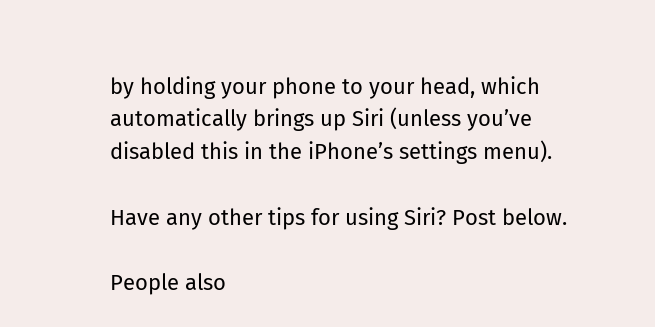by holding your phone to your head, which automatically brings up Siri (unless you’ve disabled this in the iPhone’s settings menu).

Have any other tips for using Siri? Post below.

People also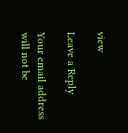view

Leave a Reply

Your email address will not be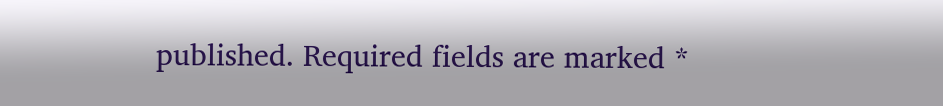published. Required fields are marked *